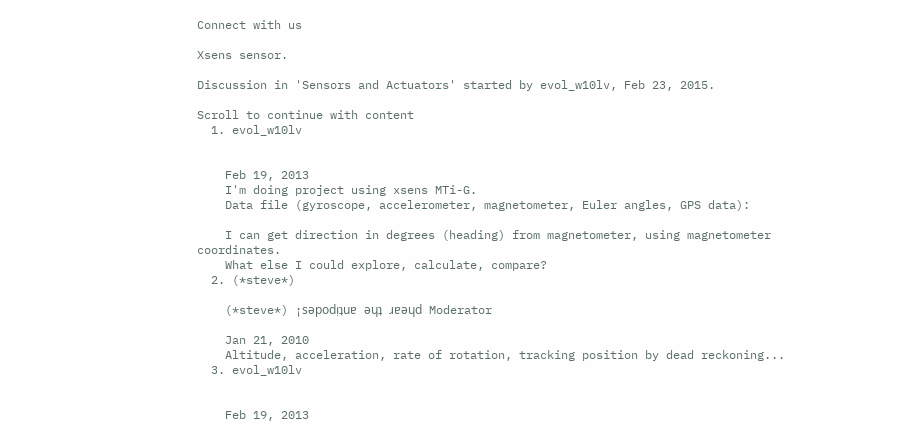Connect with us

Xsens sensor.

Discussion in 'Sensors and Actuators' started by evol_w10lv, Feb 23, 2015.

Scroll to continue with content
  1. evol_w10lv


    Feb 19, 2013
    I'm doing project using xsens MTi-G.
    Data file (gyroscope, accelerometer, magnetometer, Euler angles, GPS data):

    I can get direction in degrees (heading) from magnetometer, using magnetometer coordinates.
    What else I could explore, calculate, compare?
  2. (*steve*)

    (*steve*) ¡sǝpodᴉʇuɐ ǝɥʇ ɹɐǝɥd Moderator

    Jan 21, 2010
    Altitude, acceleration, rate of rotation, tracking position by dead reckoning...
  3. evol_w10lv


    Feb 19, 2013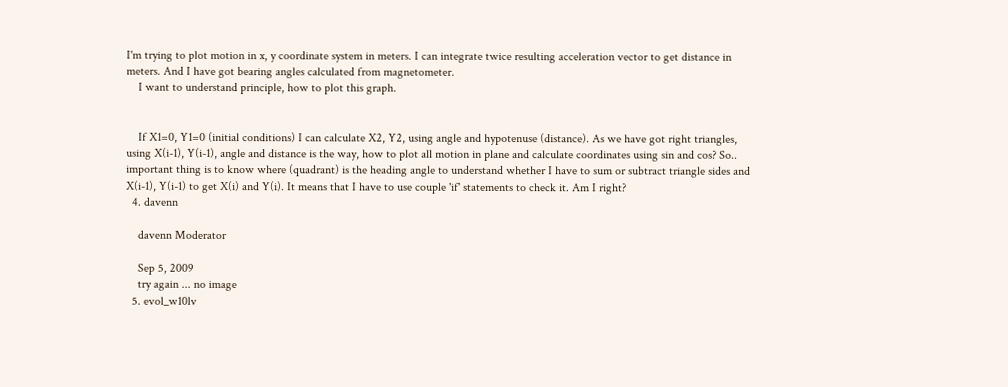I'm trying to plot motion in x, y coordinate system in meters. I can integrate twice resulting acceleration vector to get distance in meters. And I have got bearing angles calculated from magnetometer.
    I want to understand principle, how to plot this graph.


    If X1=0, Y1=0 (initial conditions) I can calculate X2, Y2, using angle and hypotenuse (distance). As we have got right triangles, using X(i-1), Y(i-1), angle and distance is the way, how to plot all motion in plane and calculate coordinates using sin and cos? So.. important thing is to know where (quadrant) is the heading angle to understand whether I have to sum or subtract triangle sides and X(i-1), Y(i-1) to get X(i) and Y(i). It means that I have to use couple 'if' statements to check it. Am I right?
  4. davenn

    davenn Moderator

    Sep 5, 2009
    try again ... no image
  5. evol_w10lv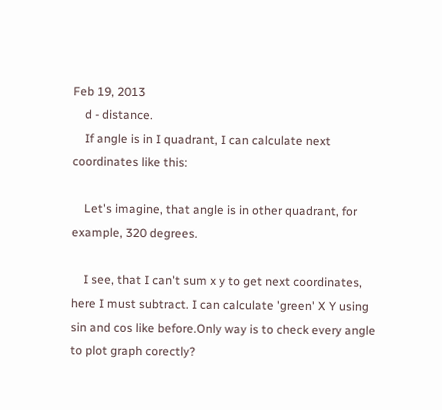Feb 19, 2013
    d - distance.
    If angle is in I quadrant, I can calculate next coordinates like this:

    Let's imagine, that angle is in other quadrant, for example, 320 degrees.

    I see, that I can't sum x y to get next coordinates, here I must subtract. I can calculate 'green' X Y using sin and cos like before.Only way is to check every angle to plot graph corectly?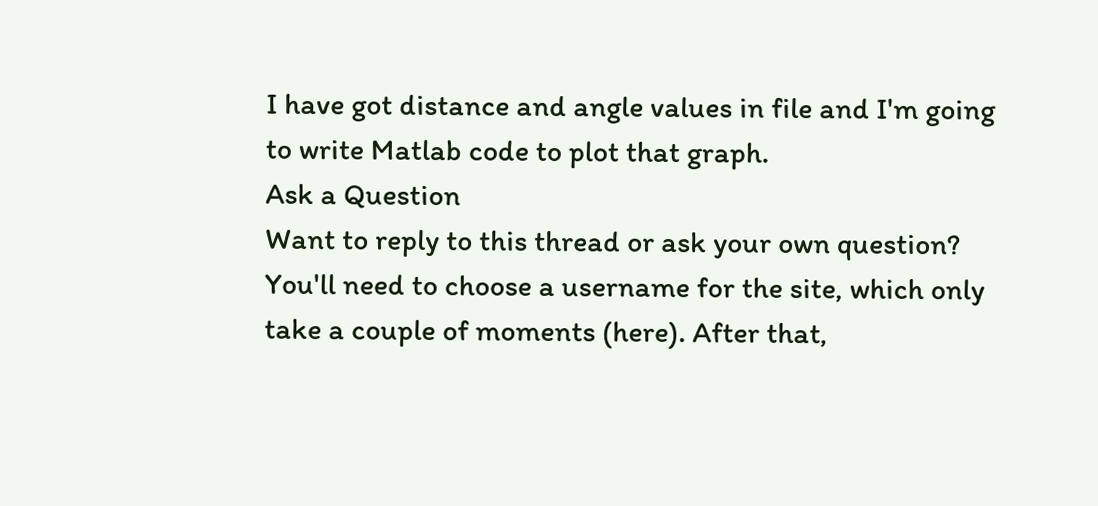I have got distance and angle values in file and I'm going to write Matlab code to plot that graph.
Ask a Question
Want to reply to this thread or ask your own question?
You'll need to choose a username for the site, which only take a couple of moments (here). After that,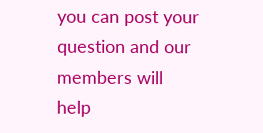you can post your question and our members will help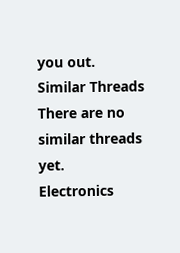you out.
Similar Threads
There are no similar threads yet.
Electronics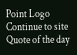Point Logo
Continue to site
Quote of the day